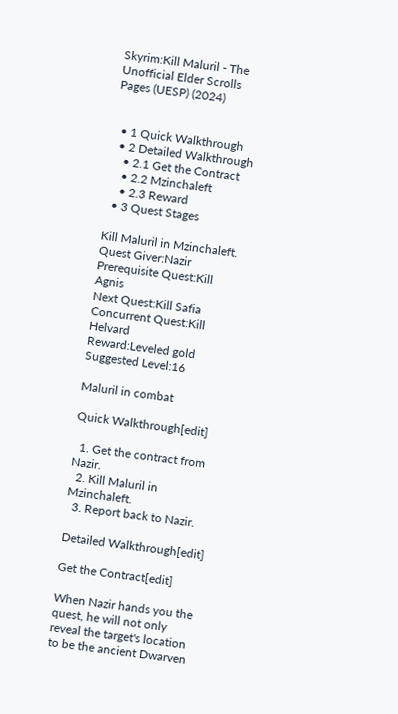Skyrim:Kill Maluril - The Unofficial Elder Scrolls Pages (UESP) (2024)


  • 1 Quick Walkthrough
  • 2 Detailed Walkthrough
    • 2.1 Get the Contract
    • 2.2 Mzinchaleft
    • 2.3 Reward
  • 3 Quest Stages

Kill Maluril in Mzinchaleft.
Quest Giver:Nazir
Prerequisite Quest:Kill Agnis
Next Quest:Kill Safia
Concurrent Quest:Kill Helvard
Reward:Leveled gold
Suggested Level:16

Maluril in combat

Quick Walkthrough[edit]

  1. Get the contract from Nazir.
  2. Kill Maluril in Mzinchaleft.
  3. Report back to Nazir.

Detailed Walkthrough[edit]

Get the Contract[edit]

When Nazir hands you the quest, he will not only reveal the target's location to be the ancient Dwarven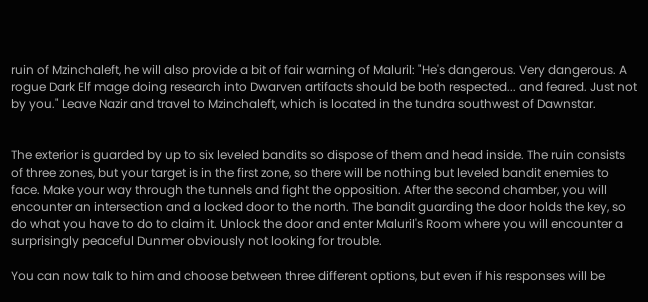ruin of Mzinchaleft, he will also provide a bit of fair warning of Maluril: "He's dangerous. Very dangerous. A rogue Dark Elf mage doing research into Dwarven artifacts should be both respected... and feared. Just not by you." Leave Nazir and travel to Mzinchaleft, which is located in the tundra southwest of Dawnstar.


The exterior is guarded by up to six leveled bandits so dispose of them and head inside. The ruin consists of three zones, but your target is in the first zone, so there will be nothing but leveled bandit enemies to face. Make your way through the tunnels and fight the opposition. After the second chamber, you will encounter an intersection and a locked door to the north. The bandit guarding the door holds the key, so do what you have to do to claim it. Unlock the door and enter Maluril's Room where you will encounter a surprisingly peaceful Dunmer obviously not looking for trouble.

You can now talk to him and choose between three different options, but even if his responses will be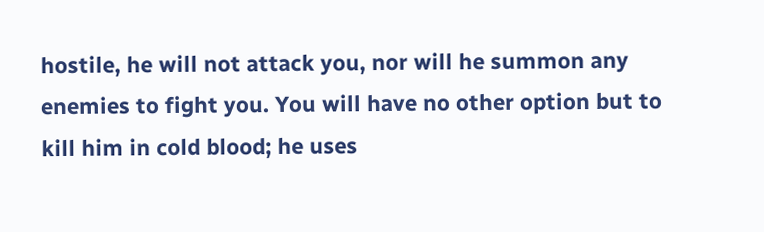hostile, he will not attack you, nor will he summon any enemies to fight you. You will have no other option but to kill him in cold blood; he uses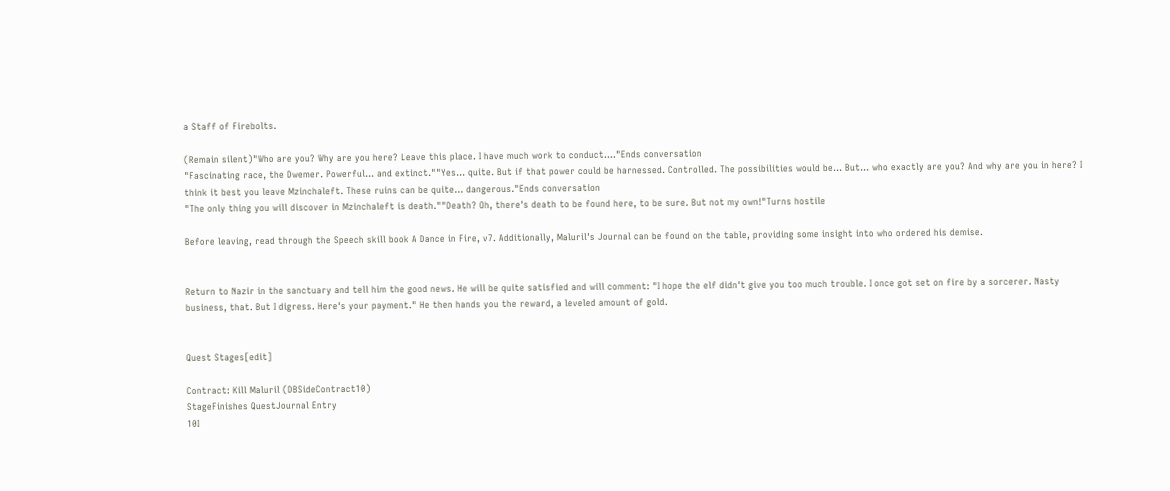a Staff of Firebolts.

(Remain silent)"Who are you? Why are you here? Leave this place. I have much work to conduct...."Ends conversation
"Fascinating race, the Dwemer. Powerful... and extinct.""Yes... quite. But if that power could be harnessed. Controlled. The possibilities would be... But... who exactly are you? And why are you in here? I think it best you leave Mzinchaleft. These ruins can be quite... dangerous."Ends conversation
"The only thing you will discover in Mzinchaleft is death.""Death? Oh, there's death to be found here, to be sure. But not my own!"Turns hostile

Before leaving, read through the Speech skill book A Dance in Fire, v7. Additionally, Maluril's Journal can be found on the table, providing some insight into who ordered his demise.


Return to Nazir in the sanctuary and tell him the good news. He will be quite satisfied and will comment: "I hope the elf didn't give you too much trouble. I once got set on fire by a sorcerer. Nasty business, that. But I digress. Here's your payment." He then hands you the reward, a leveled amount of gold.


Quest Stages[edit]

Contract: Kill Maluril (DBSideContract10)
StageFinishes QuestJournal Entry
10I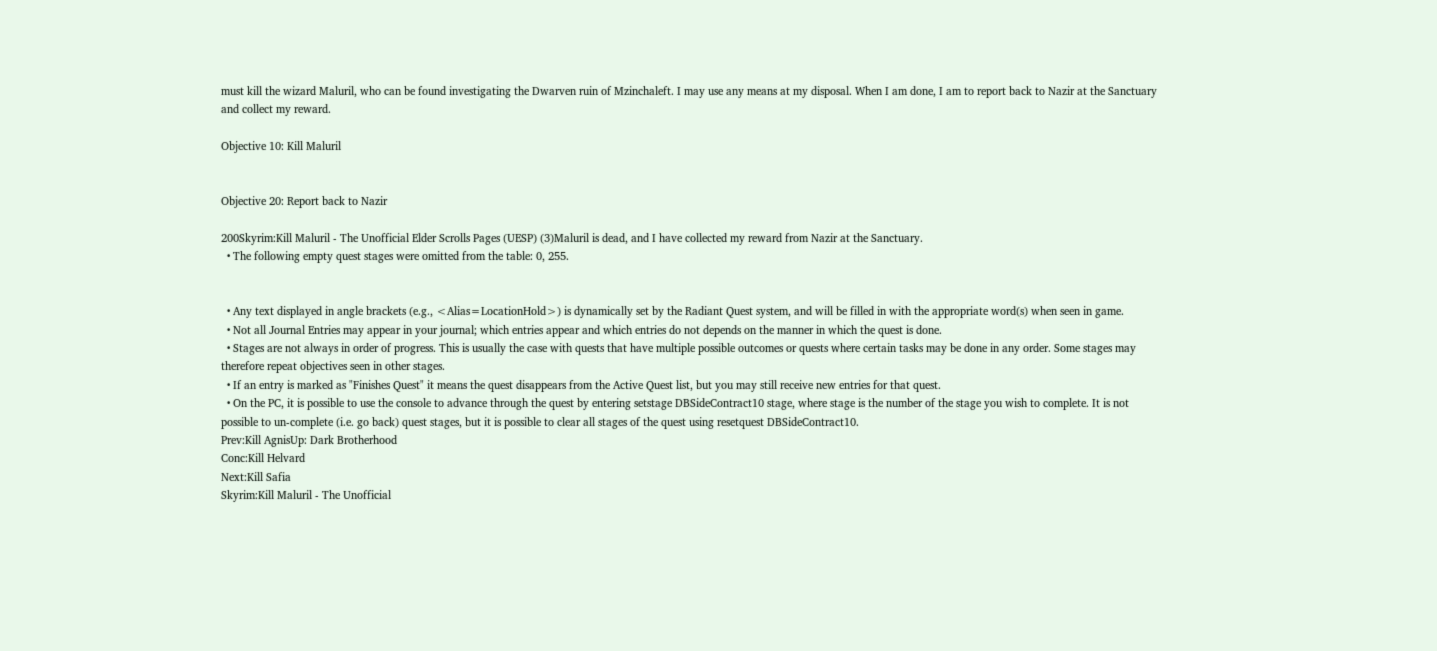must kill the wizard Maluril, who can be found investigating the Dwarven ruin of Mzinchaleft. I may use any means at my disposal. When I am done, I am to report back to Nazir at the Sanctuary and collect my reward.

Objective 10: Kill Maluril


Objective 20: Report back to Nazir

200Skyrim:Kill Maluril - The Unofficial Elder Scrolls Pages (UESP) (3)Maluril is dead, and I have collected my reward from Nazir at the Sanctuary.
  • The following empty quest stages were omitted from the table: 0, 255.


  • Any text displayed in angle brackets (e.g., <Alias=LocationHold>) is dynamically set by the Radiant Quest system, and will be filled in with the appropriate word(s) when seen in game.
  • Not all Journal Entries may appear in your journal; which entries appear and which entries do not depends on the manner in which the quest is done.
  • Stages are not always in order of progress. This is usually the case with quests that have multiple possible outcomes or quests where certain tasks may be done in any order. Some stages may therefore repeat objectives seen in other stages.
  • If an entry is marked as "Finishes Quest" it means the quest disappears from the Active Quest list, but you may still receive new entries for that quest.
  • On the PC, it is possible to use the console to advance through the quest by entering setstage DBSideContract10 stage, where stage is the number of the stage you wish to complete. It is not possible to un-complete (i.e. go back) quest stages, but it is possible to clear all stages of the quest using resetquest DBSideContract10.
Prev:Kill AgnisUp: Dark Brotherhood
Conc:Kill Helvard
Next:Kill Safia
Skyrim:Kill Maluril - The Unofficial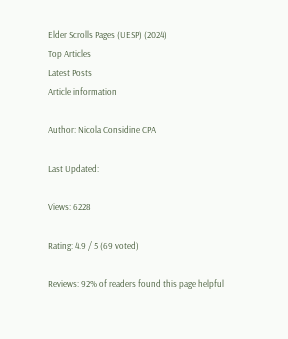Elder Scrolls Pages (UESP) (2024)
Top Articles
Latest Posts
Article information

Author: Nicola Considine CPA

Last Updated:

Views: 6228

Rating: 4.9 / 5 (69 voted)

Reviews: 92% of readers found this page helpful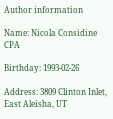Author information

Name: Nicola Considine CPA

Birthday: 1993-02-26

Address: 3809 Clinton Inlet, East Aleisha, UT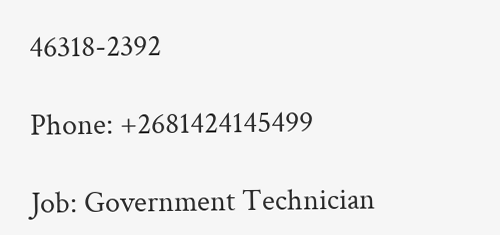46318-2392

Phone: +2681424145499

Job: Government Technician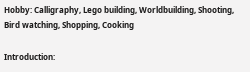Hobby: Calligraphy, Lego building, Worldbuilding, Shooting, Bird watching, Shopping, Cooking

Introduction: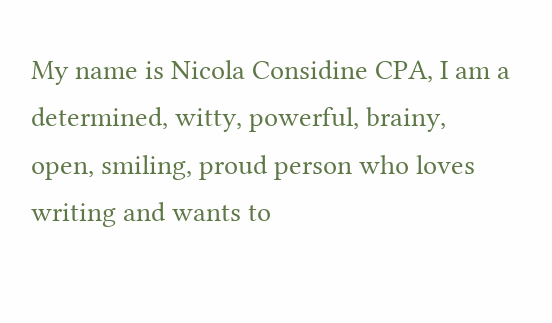My name is Nicola Considine CPA, I am a determined, witty, powerful, brainy, open, smiling, proud person who loves writing and wants to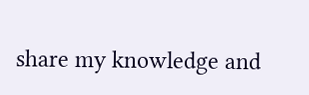share my knowledge and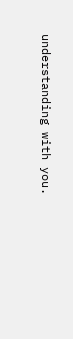understanding with you.